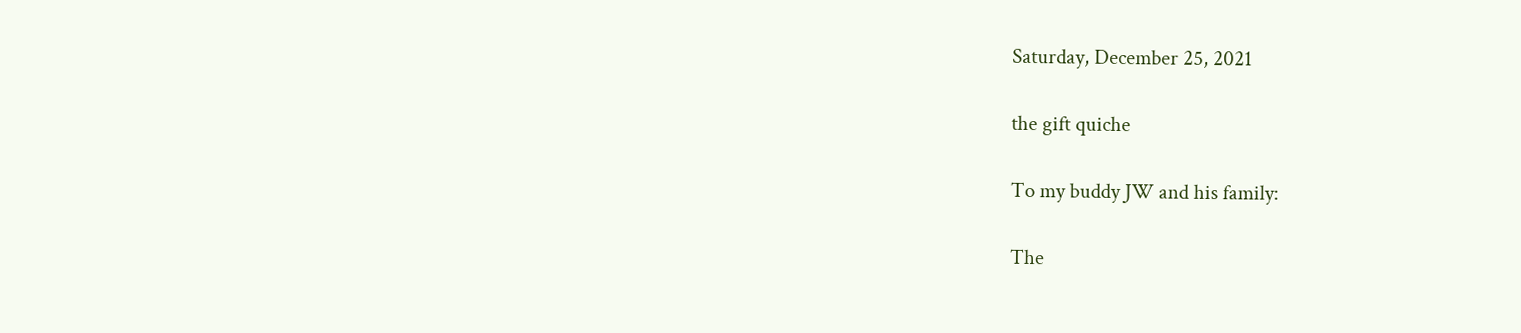Saturday, December 25, 2021

the gift quiche

To my buddy JW and his family:

The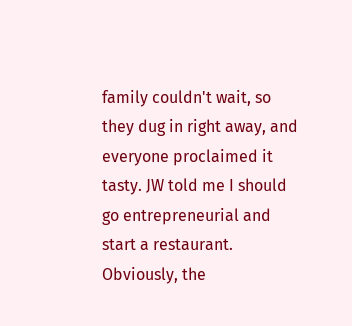family couldn't wait, so they dug in right away, and everyone proclaimed it tasty. JW told me I should go entrepreneurial and start a restaurant. Obviously, the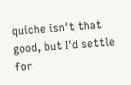quiche isn't that good, but I'd settle for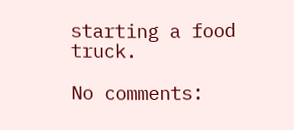starting a food truck.

No comments: